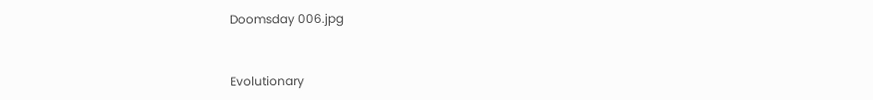Doomsday 006.jpg


Evolutionary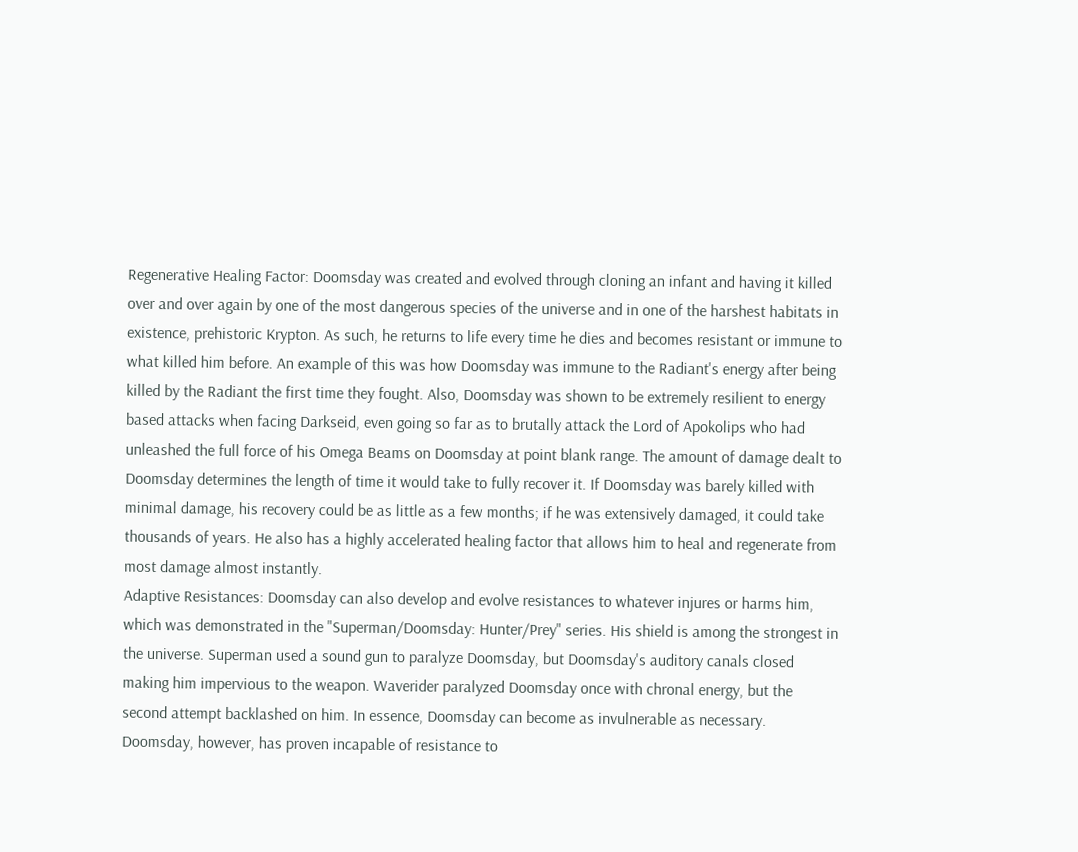Regenerative Healing Factor: Doomsday was created and evolved through cloning an infant and having it killed over and over again by one of the most dangerous species of the universe and in one of the harshest habitats in existence, prehistoric Krypton. As such, he returns to life every time he dies and becomes resistant or immune to what killed him before. An example of this was how Doomsday was immune to the Radiant's energy after being killed by the Radiant the first time they fought. Also, Doomsday was shown to be extremely resilient to energy based attacks when facing Darkseid, even going so far as to brutally attack the Lord of Apokolips who had unleashed the full force of his Omega Beams on Doomsday at point blank range. The amount of damage dealt to Doomsday determines the length of time it would take to fully recover it. If Doomsday was barely killed with minimal damage, his recovery could be as little as a few months; if he was extensively damaged, it could take thousands of years. He also has a highly accelerated healing factor that allows him to heal and regenerate from most damage almost instantly.
Adaptive Resistances: Doomsday can also develop and evolve resistances to whatever injures or harms him, which was demonstrated in the "Superman/Doomsday: Hunter/Prey" series. His shield is among the strongest in the universe. Superman used a sound gun to paralyze Doomsday, but Doomsday's auditory canals closed making him impervious to the weapon. Waverider paralyzed Doomsday once with chronal energy, but the second attempt backlashed on him. In essence, Doomsday can become as invulnerable as necessary. Doomsday, however, has proven incapable of resistance to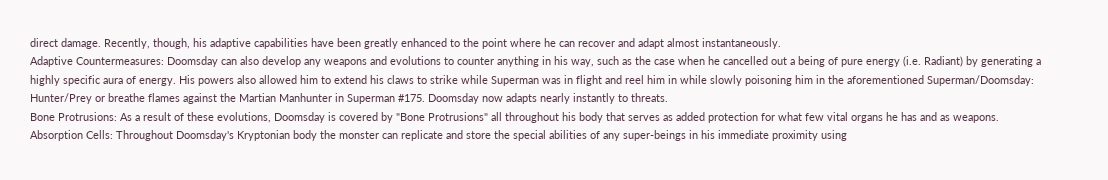direct damage. Recently, though, his adaptive capabilities have been greatly enhanced to the point where he can recover and adapt almost instantaneously.
Adaptive Countermeasures: Doomsday can also develop any weapons and evolutions to counter anything in his way, such as the case when he cancelled out a being of pure energy (i.e. Radiant) by generating a highly specific aura of energy. His powers also allowed him to extend his claws to strike while Superman was in flight and reel him in while slowly poisoning him in the aforementioned Superman/Doomsday: Hunter/Prey or breathe flames against the Martian Manhunter in Superman #175. Doomsday now adapts nearly instantly to threats.
Bone Protrusions: As a result of these evolutions, Doomsday is covered by "Bone Protrusions" all throughout his body that serves as added protection for what few vital organs he has and as weapons.
Absorption Cells: Throughout Doomsday's Kryptonian body the monster can replicate and store the special abilities of any super-beings in his immediate proximity using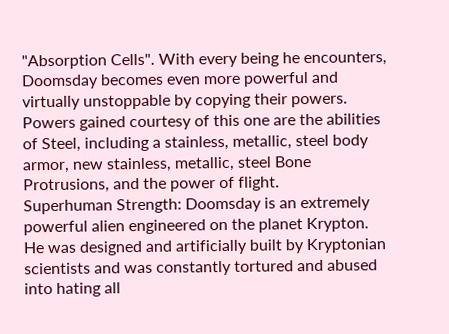"Absorption Cells". With every being he encounters, Doomsday becomes even more powerful and virtually unstoppable by copying their powers. Powers gained courtesy of this one are the abilities of Steel, including a stainless, metallic, steel body armor, new stainless, metallic, steel Bone Protrusions, and the power of flight.
Superhuman Strength: Doomsday is an extremely powerful alien engineered on the planet Krypton. He was designed and artificially built by Kryptonian scientists and was constantly tortured and abused into hating all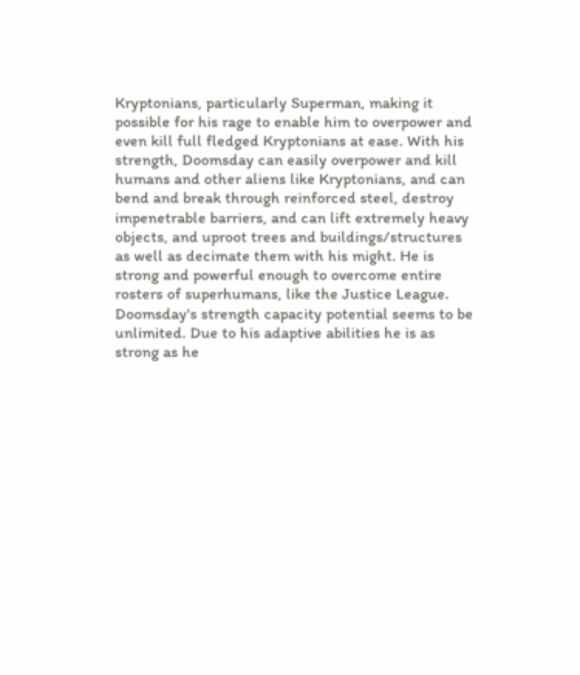Kryptonians, particularly Superman, making it possible for his rage to enable him to overpower and even kill full fledged Kryptonians at ease. With his strength, Doomsday can easily overpower and kill humans and other aliens like Kryptonians, and can bend and break through reinforced steel, destroy impenetrable barriers, and can lift extremely heavy objects, and uproot trees and buildings/structures as well as decimate them with his might. He is strong and powerful enough to overcome entire rosters of superhumans, like the Justice League. Doomsday's strength capacity potential seems to be unlimited. Due to his adaptive abilities he is as strong as he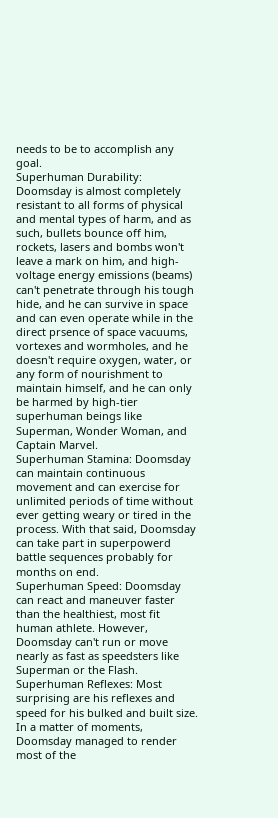needs to be to accomplish any goal.
Superhuman Durability: Doomsday is almost completely resistant to all forms of physical and mental types of harm, and as such, bullets bounce off him, rockets, lasers and bombs won't leave a mark on him, and high-voltage energy emissions (beams) can't penetrate through his tough hide, and he can survive in space and can even operate while in the direct prsence of space vacuums, vortexes and wormholes, and he doesn't require oxygen, water, or any form of nourishment to maintain himself, and he can only be harmed by high-tier superhuman beings like Superman, Wonder Woman, and Captain Marvel.
Superhuman Stamina: Doomsday can maintain continuous movement and can exercise for unlimited periods of time without ever getting weary or tired in the process. With that said, Doomsday can take part in superpowerd battle sequences probably for months on end.
Superhuman Speed: Doomsday can react and maneuver faster than the healthiest, most fit human athlete. However, Doomsday can't run or move nearly as fast as speedsters like Superman or the Flash.
Superhuman Reflexes: Most surprising are his reflexes and speed for his bulked and built size. In a matter of moments, Doomsday managed to render most of the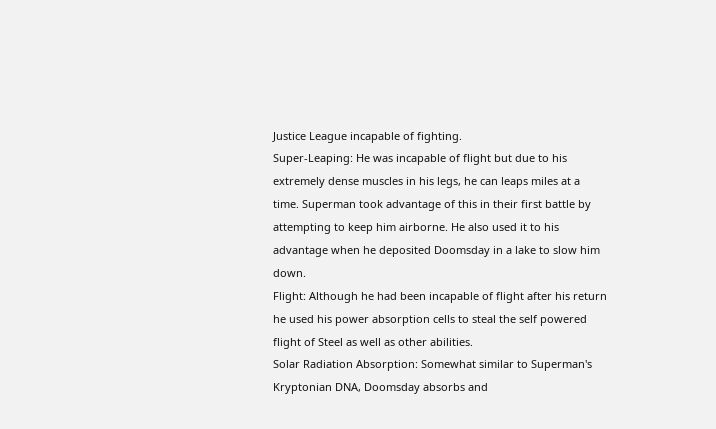Justice League incapable of fighting.
Super-Leaping: He was incapable of flight but due to his extremely dense muscles in his legs, he can leaps miles at a time. Superman took advantage of this in their first battle by attempting to keep him airborne. He also used it to his advantage when he deposited Doomsday in a lake to slow him down.
Flight: Although he had been incapable of flight after his return he used his power absorption cells to steal the self powered flight of Steel as well as other abilities.
Solar Radiation Absorption: Somewhat similar to Superman's Kryptonian DNA, Doomsday absorbs and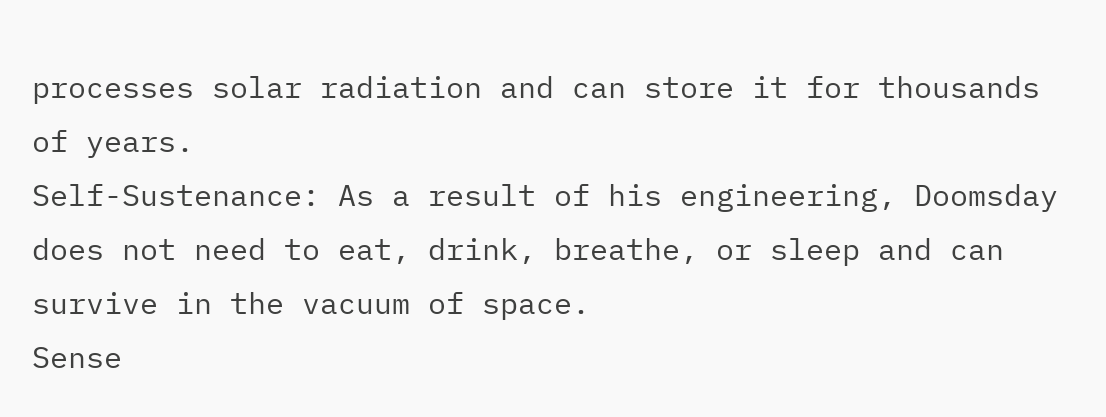processes solar radiation and can store it for thousands of years.
Self-Sustenance: As a result of his engineering, Doomsday does not need to eat, drink, breathe, or sleep and can survive in the vacuum of space.
Sense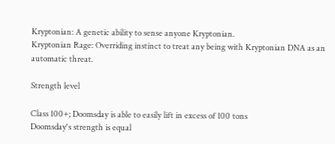Kryptonian: A genetic ability to sense anyone Kryptonian.
Kryptonian Rage: Overriding instinct to treat any being with Kryptonian DNA as an automatic threat.

Strength level

Class 100+; Doomsday is able to easily lift in excess of 100 tons
Doomsday's strength is equal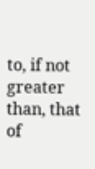to, if not greater than, that of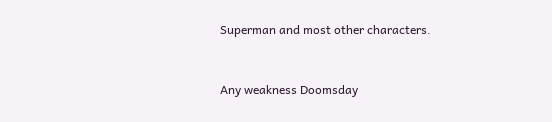Superman and most other characters.


Any weakness Doomsday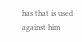has that is used against him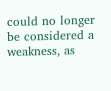could no longer be considered a weakness, as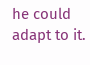he could adapt to it.